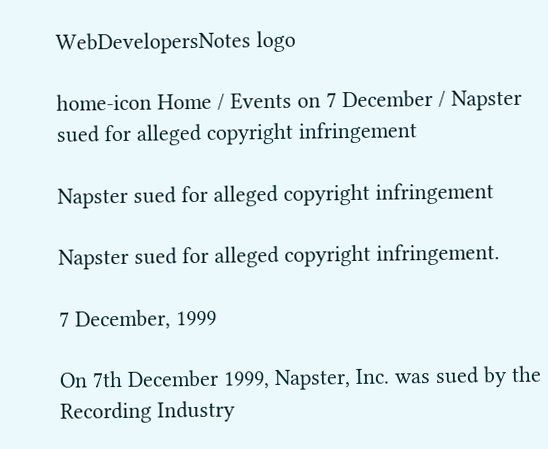WebDevelopersNotes logo

home-icon Home / Events on 7 December / Napster sued for alleged copyright infringement

Napster sued for alleged copyright infringement

Napster sued for alleged copyright infringement.

7 December, 1999

On 7th December 1999, Napster, Inc. was sued by the Recording Industry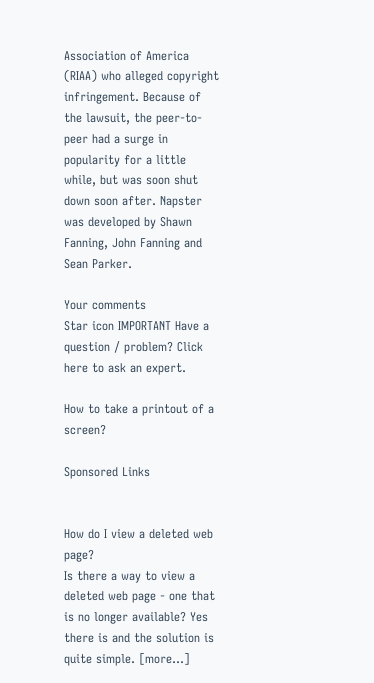Association of America (RIAA) who alleged copyright infringement. Because of the lawsuit, the peer-to-peer had a surge in popularity for a little while, but was soon shut down soon after. Napster was developed by Shawn Fanning, John Fanning and Sean Parker.

Your comments
Star icon IMPORTANT Have a question / problem? Click here to ask an expert.

How to take a printout of a screen?

Sponsored Links


How do I view a deleted web page?
Is there a way to view a deleted web page - one that is no longer available? Yes there is and the solution is quite simple. [more...]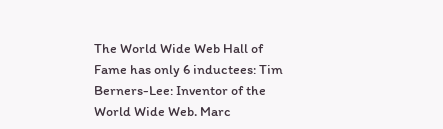The World Wide Web Hall of Fame has only 6 inductees: Tim Berners-Lee: Inventor of the World Wide Web. Marc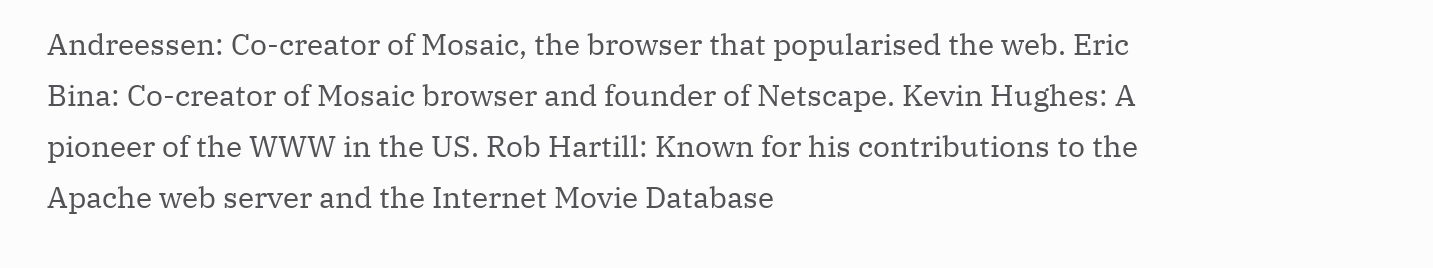Andreessen: Co-creator of Mosaic, the browser that popularised the web. Eric Bina: Co-creator of Mosaic browser and founder of Netscape. Kevin Hughes: A pioneer of the WWW in the US. Rob Hartill: Known for his contributions to the Apache web server and the Internet Movie Database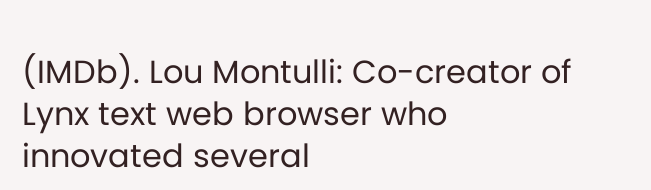(IMDb). Lou Montulli: Co-creator of Lynx text web browser who innovated several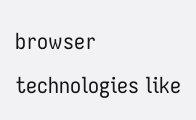browser technologies like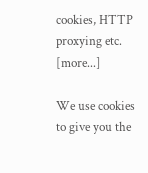cookies, HTTP proxying etc. [more...]

We use cookies to give you the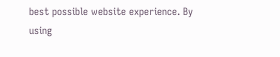best possible website experience. By using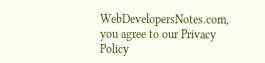WebDevelopersNotes.com, you agree to our Privacy Policy